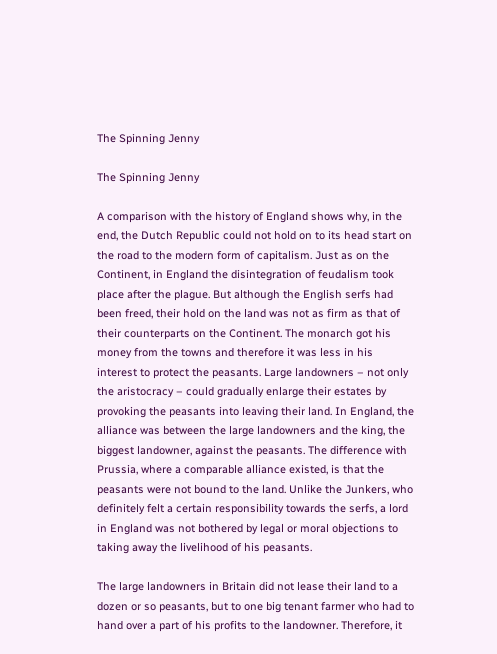The Spinning Jenny

The Spinning Jenny

A comparison with the history of England shows why, in the end, the Dutch Republic could not hold on to its head start on the road to the modern form of capitalism. Just as on the Continent, in England the disintegration of feudalism took place after the plague. But although the English serfs had been freed, their hold on the land was not as firm as that of their counterparts on the Continent. The monarch got his money from the towns and therefore it was less in his interest to protect the peasants. Large landowners – not only the aristocracy – could gradually enlarge their estates by provoking the peasants into leaving their land. In England, the alliance was between the large landowners and the king, the biggest landowner, against the peasants. The difference with Prussia, where a comparable alliance existed, is that the peasants were not bound to the land. Unlike the Junkers, who definitely felt a certain responsibility towards the serfs, a lord in England was not bothered by legal or moral objections to taking away the livelihood of his peasants.

The large landowners in Britain did not lease their land to a dozen or so peasants, but to one big tenant farmer who had to hand over a part of his profits to the landowner. Therefore, it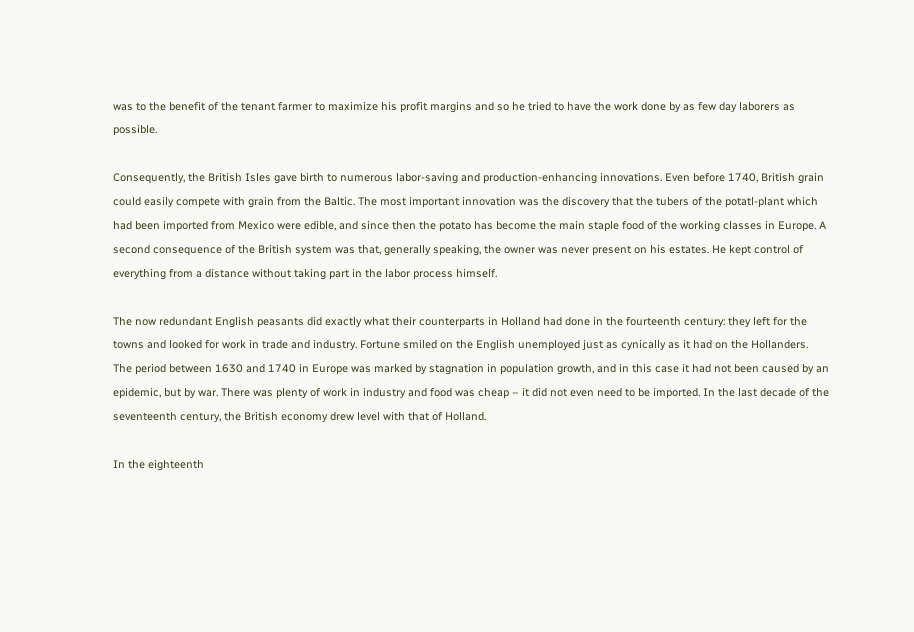was to the benefit of the tenant farmer to maximize his profit margins and so he tried to have the work done by as few day laborers as possible.

Consequently, the British Isles gave birth to numerous labor-saving and production-enhancing innovations. Even before 1740, British grain could easily compete with grain from the Baltic. The most important innovation was the discovery that the tubers of the potatl-plant which had been imported from Mexico were edible, and since then the potato has become the main staple food of the working classes in Europe. A second consequence of the British system was that, generally speaking, the owner was never present on his estates. He kept control of everything from a distance without taking part in the labor process himself.

The now redundant English peasants did exactly what their counterparts in Holland had done in the fourteenth century: they left for the towns and looked for work in trade and industry. Fortune smiled on the English unemployed just as cynically as it had on the Hollanders. The period between 1630 and 1740 in Europe was marked by stagnation in population growth, and in this case it had not been caused by an epidemic, but by war. There was plenty of work in industry and food was cheap – it did not even need to be imported. In the last decade of the seventeenth century, the British economy drew level with that of Holland.

In the eighteenth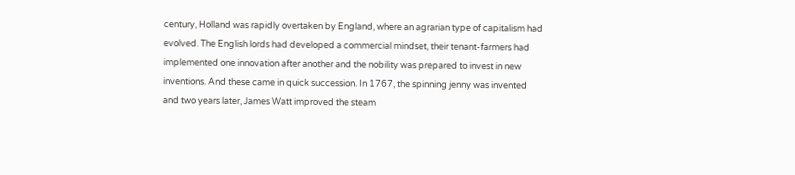century, Holland was rapidly overtaken by England, where an agrarian type of capitalism had evolved. The English lords had developed a commercial mindset, their tenant-farmers had implemented one innovation after another and the nobility was prepared to invest in new inventions. And these came in quick succession. In 1767, the spinning jenny was invented and two years later, James Watt improved the steam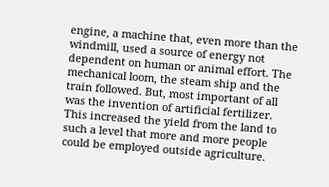engine, a machine that, even more than the windmill, used a source of energy not dependent on human or animal effort. The mechanical loom, the steam ship and the train followed. But, most important of all was the invention of artificial fertilizer. This increased the yield from the land to such a level that more and more people could be employed outside agriculture.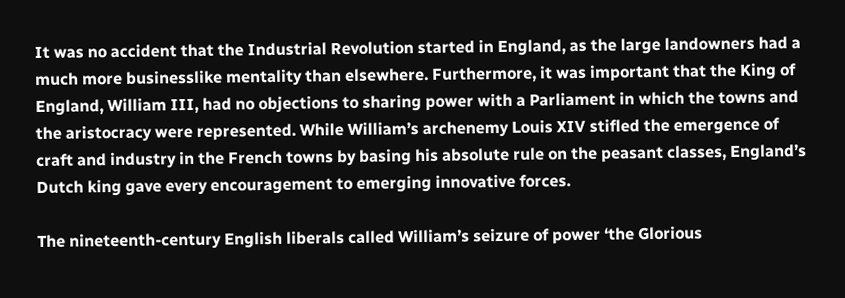It was no accident that the Industrial Revolution started in England, as the large landowners had a much more businesslike mentality than elsewhere. Furthermore, it was important that the King of England, William III, had no objections to sharing power with a Parliament in which the towns and the aristocracy were represented. While William’s archenemy Louis XIV stifled the emergence of craft and industry in the French towns by basing his absolute rule on the peasant classes, England’s Dutch king gave every encouragement to emerging innovative forces.

The nineteenth-century English liberals called William’s seizure of power ‘the Glorious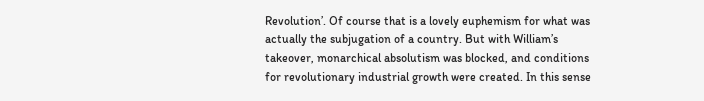Revolution’. Of course that is a lovely euphemism for what was actually the subjugation of a country. But with William’s takeover, monarchical absolutism was blocked, and conditions for revolutionary industrial growth were created. In this sense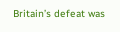Britain’s defeat was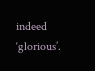indeed ‘glorious’.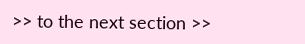>> to the next section >>